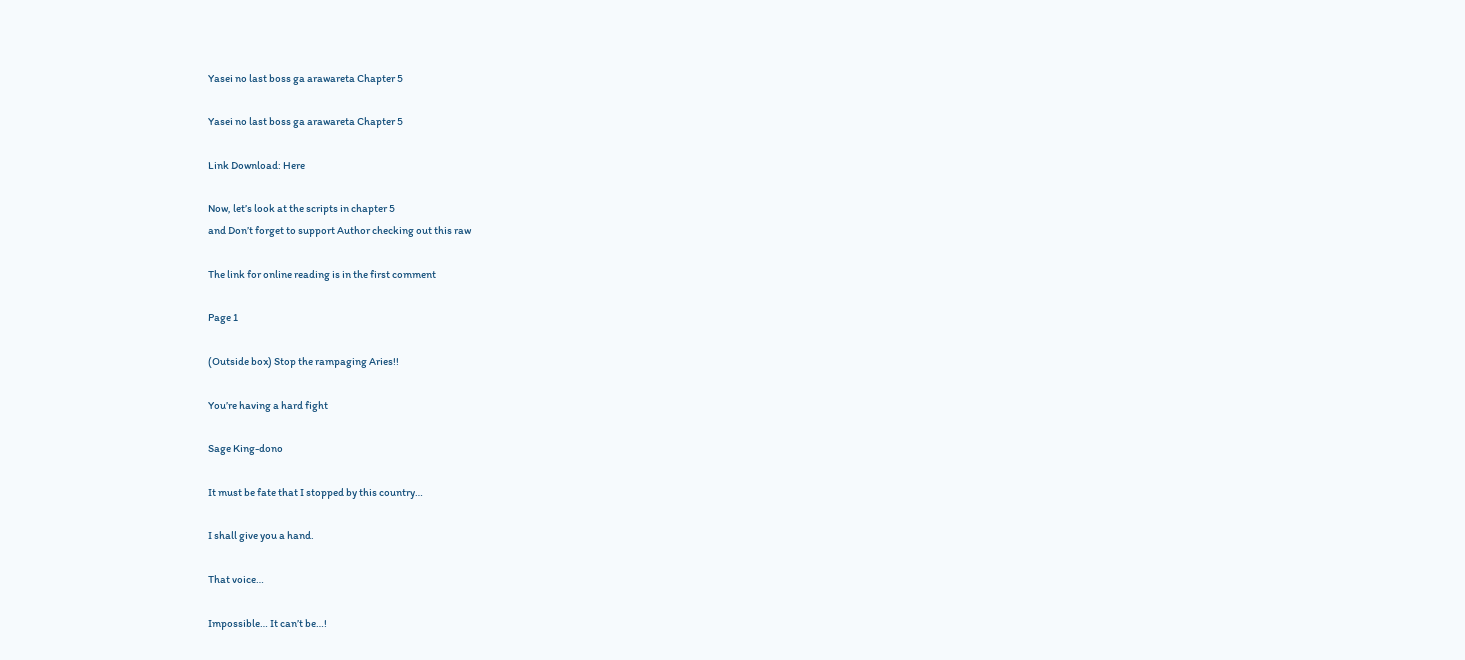Yasei no last boss ga arawareta Chapter 5

Yasei no last boss ga arawareta Chapter 5

Link Download: Here

Now, let’s look at the scripts in chapter 5
and Don’t forget to support Author checking out this raw

The link for online reading is in the first comment

Page 1

(Outside box) Stop the rampaging Aries!!

You’re having a hard fight

Sage King-dono

It must be fate that I stopped by this country…

I shall give you a hand.

That voice…

Impossible… It can’t be…!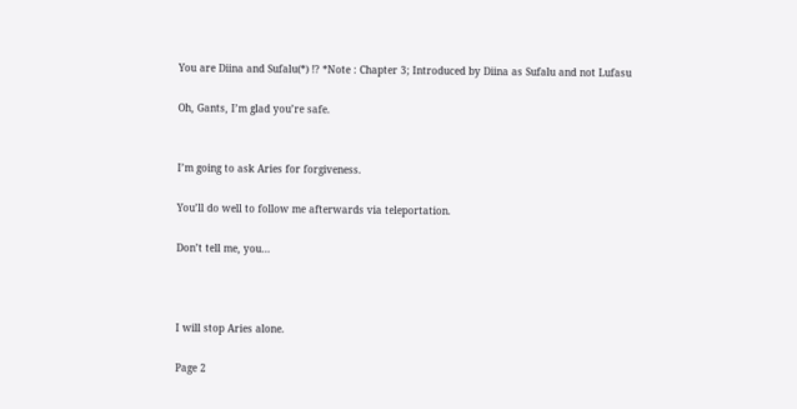You are Diina and Sufalu(*) !? *Note : Chapter 3; Introduced by Diina as Sufalu and not Lufasu

Oh, Gants, I’m glad you’re safe.


I’m going to ask Aries for forgiveness.

You’ll do well to follow me afterwards via teleportation.

Don’t tell me, you…



I will stop Aries alone.

Page 2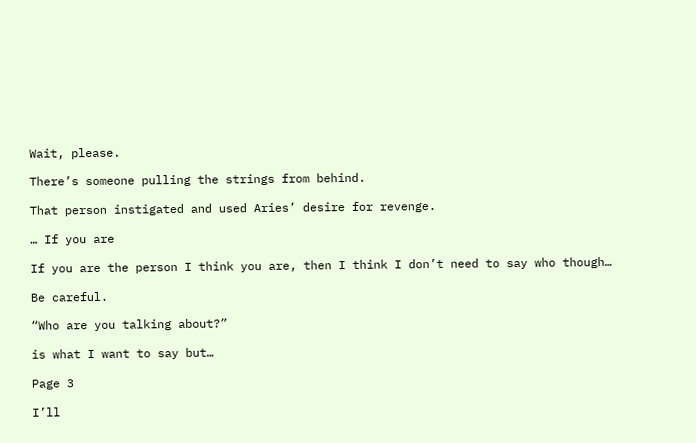Wait, please.

There’s someone pulling the strings from behind.

That person instigated and used Aries’ desire for revenge.

… If you are

If you are the person I think you are, then I think I don’t need to say who though…

Be careful.

“Who are you talking about?”

is what I want to say but…

Page 3

I’ll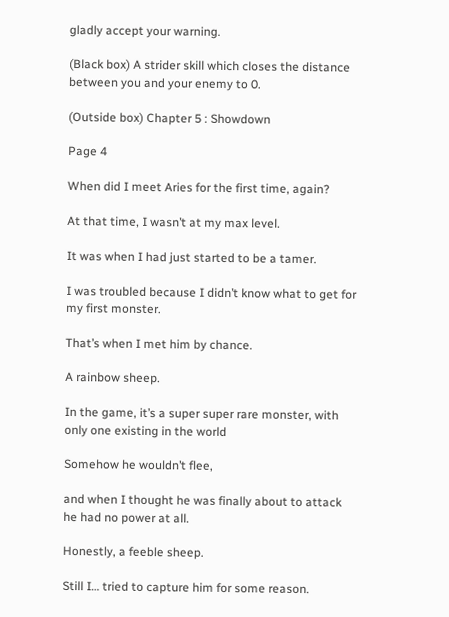gladly accept your warning.

(Black box) A strider skill which closes the distance between you and your enemy to 0.

(Outside box) Chapter 5 : Showdown

Page 4

When did I meet Aries for the first time, again?

At that time, I wasn’t at my max level.

It was when I had just started to be a tamer.

I was troubled because I didn’t know what to get for my first monster.

That’s when I met him by chance.

A rainbow sheep.

In the game, it’s a super super rare monster, with only one existing in the world

Somehow he wouldn’t flee,

and when I thought he was finally about to attack he had no power at all.

Honestly, a feeble sheep.

Still I… tried to capture him for some reason.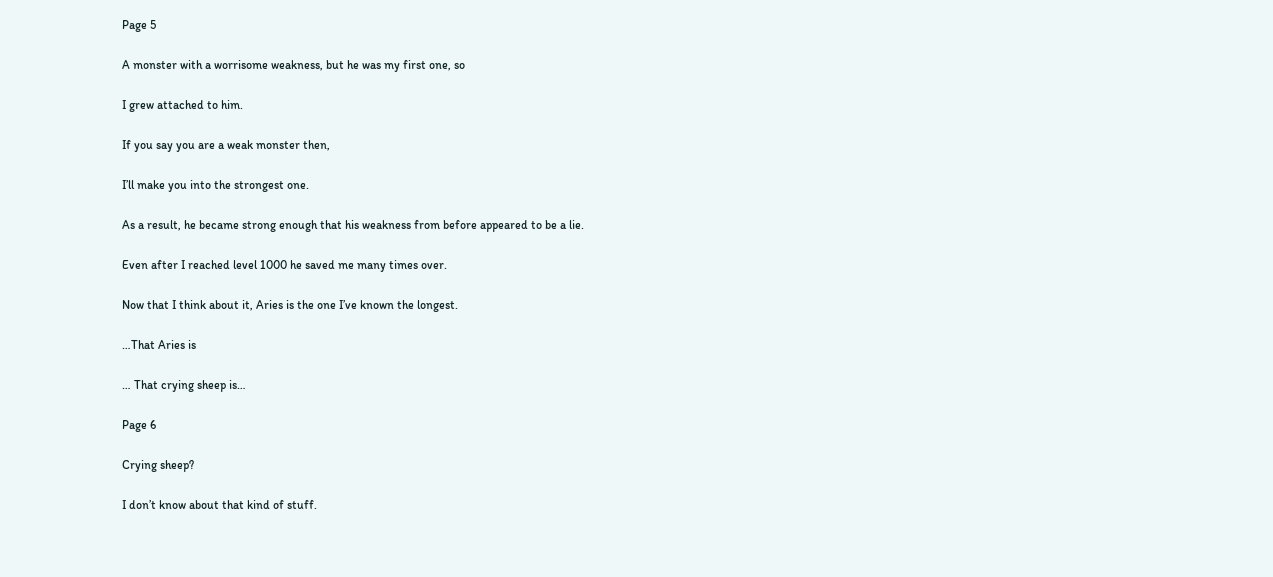Page 5

A monster with a worrisome weakness, but he was my first one, so

I grew attached to him.

If you say you are a weak monster then,

I’ll make you into the strongest one.

As a result, he became strong enough that his weakness from before appeared to be a lie.

Even after I reached level 1000 he saved me many times over.

Now that I think about it, Aries is the one I’ve known the longest.

…That Aries is

… That crying sheep is…

Page 6

Crying sheep?

I don’t know about that kind of stuff.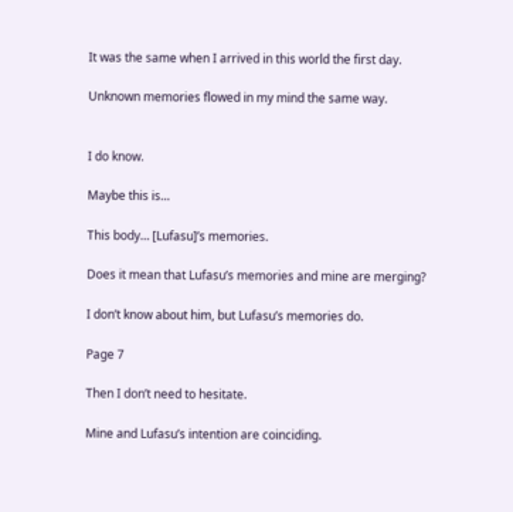It was the same when I arrived in this world the first day.

Unknown memories flowed in my mind the same way.


I do know.

Maybe this is…

This body… [Lufasu]’s memories.

Does it mean that Lufasu’s memories and mine are merging?

I don’t know about him, but Lufasu’s memories do.

Page 7

Then I don’t need to hesitate.

Mine and Lufasu’s intention are coinciding.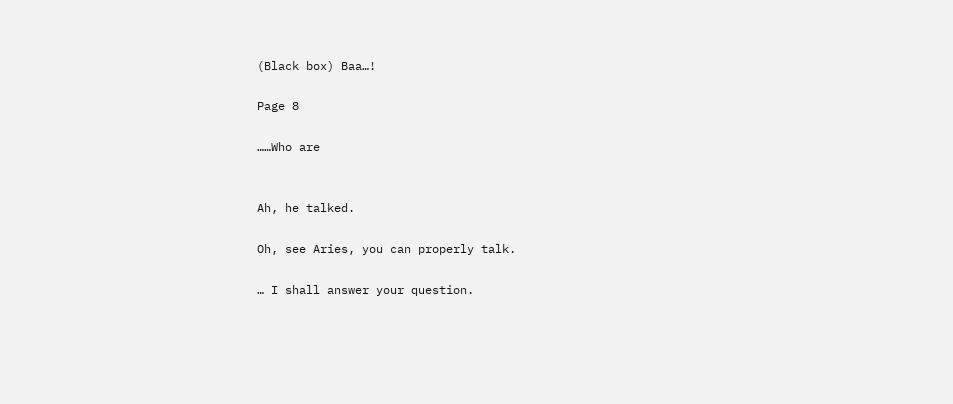(Black box) Baa…!

Page 8

……Who are


Ah, he talked.

Oh, see Aries, you can properly talk.

… I shall answer your question.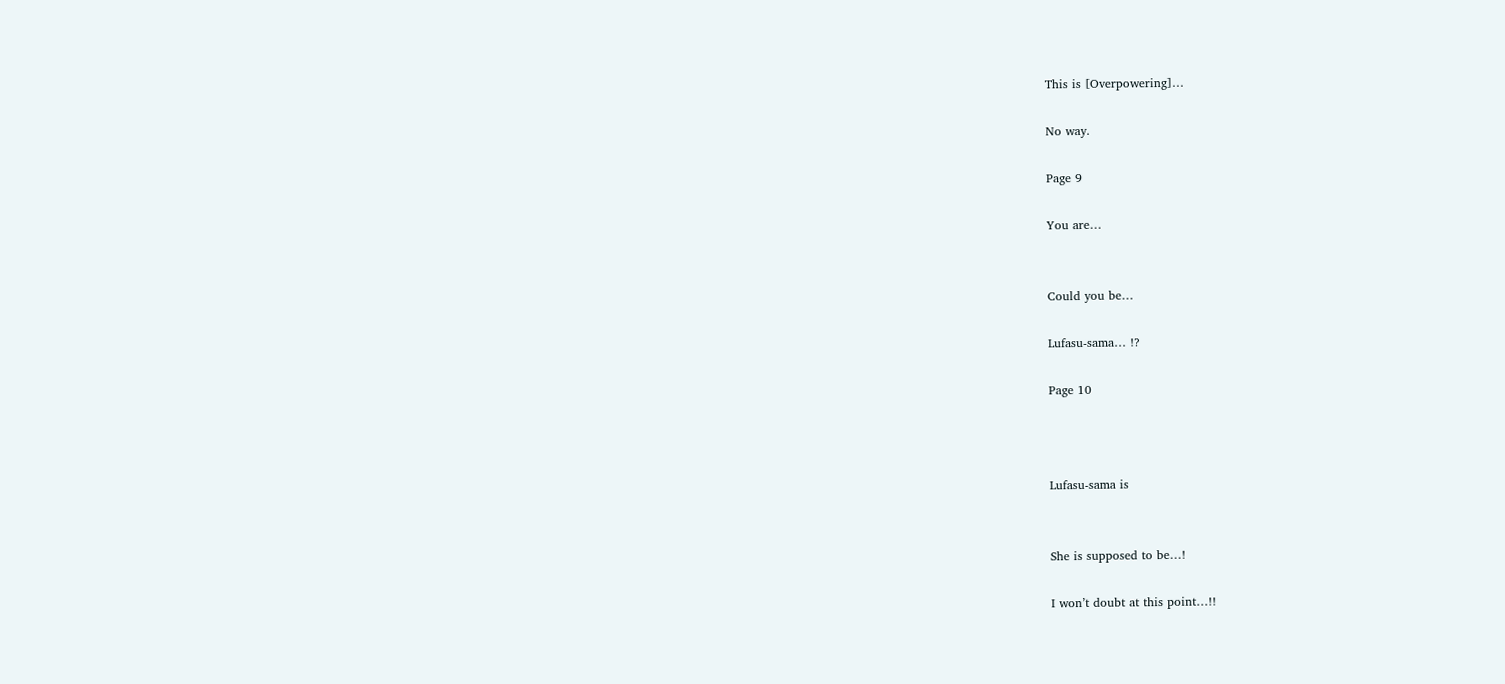This is [Overpowering]…

No way.

Page 9

You are…


Could you be…

Lufasu-sama… !?

Page 10



Lufasu-sama is


She is supposed to be…!

I won’t doubt at this point…!!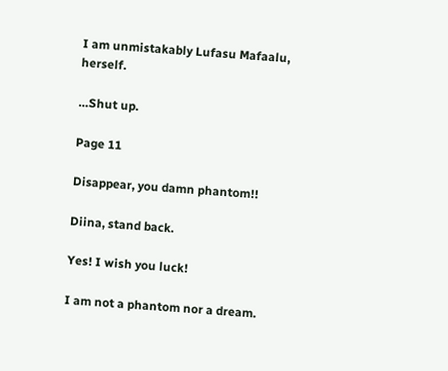I am unmistakably Lufasu Mafaalu, herself.

…Shut up.

Page 11

Disappear, you damn phantom!!

Diina, stand back.

Yes! I wish you luck!

I am not a phantom nor a dream.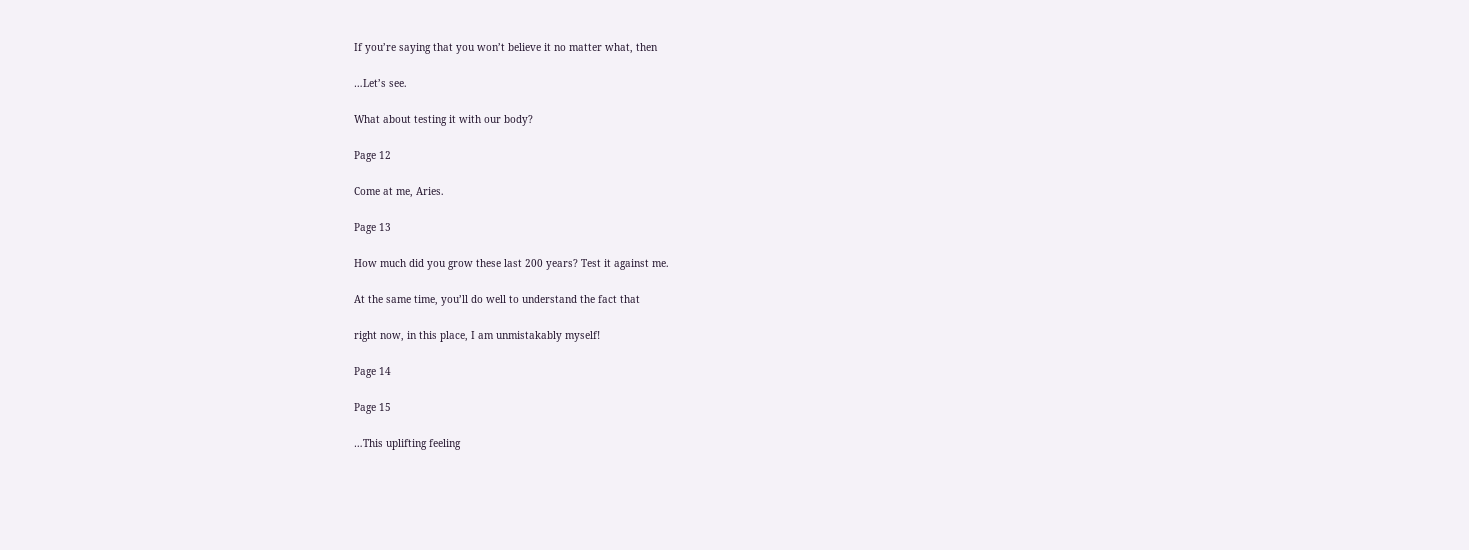If you’re saying that you won’t believe it no matter what, then

…Let’s see.

What about testing it with our body?

Page 12

Come at me, Aries.

Page 13

How much did you grow these last 200 years? Test it against me.

At the same time, you’ll do well to understand the fact that

right now, in this place, I am unmistakably myself!

Page 14

Page 15

…This uplifting feeling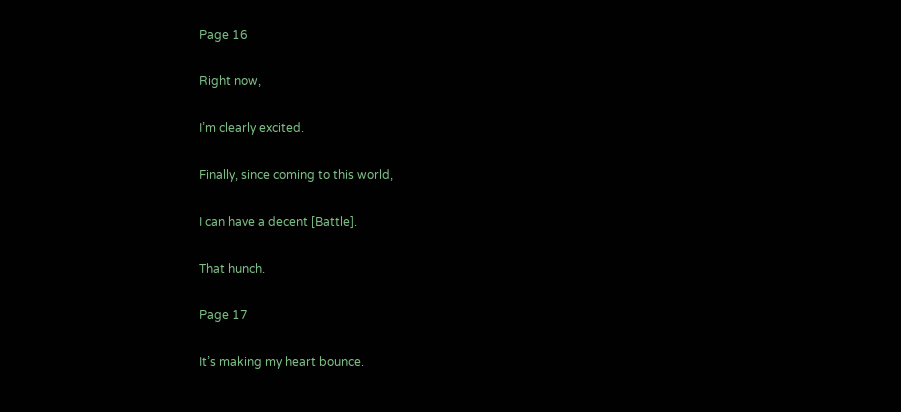Page 16

Right now,

I’m clearly excited.

Finally, since coming to this world,

I can have a decent [Battle].

That hunch.

Page 17

It’s making my heart bounce.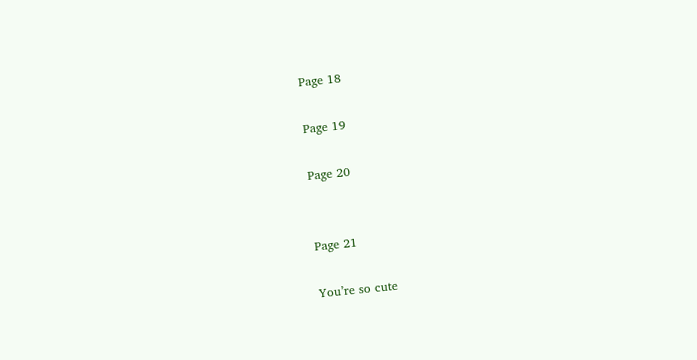Page 18

Page 19

Page 20


Page 21

You’re so cute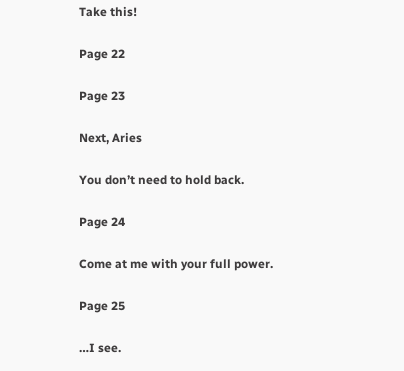Take this!

Page 22

Page 23

Next, Aries

You don’t need to hold back.

Page 24

Come at me with your full power.

Page 25

…I see.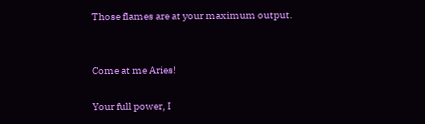Those flames are at your maximum output.


Come at me Aries!

Your full power, I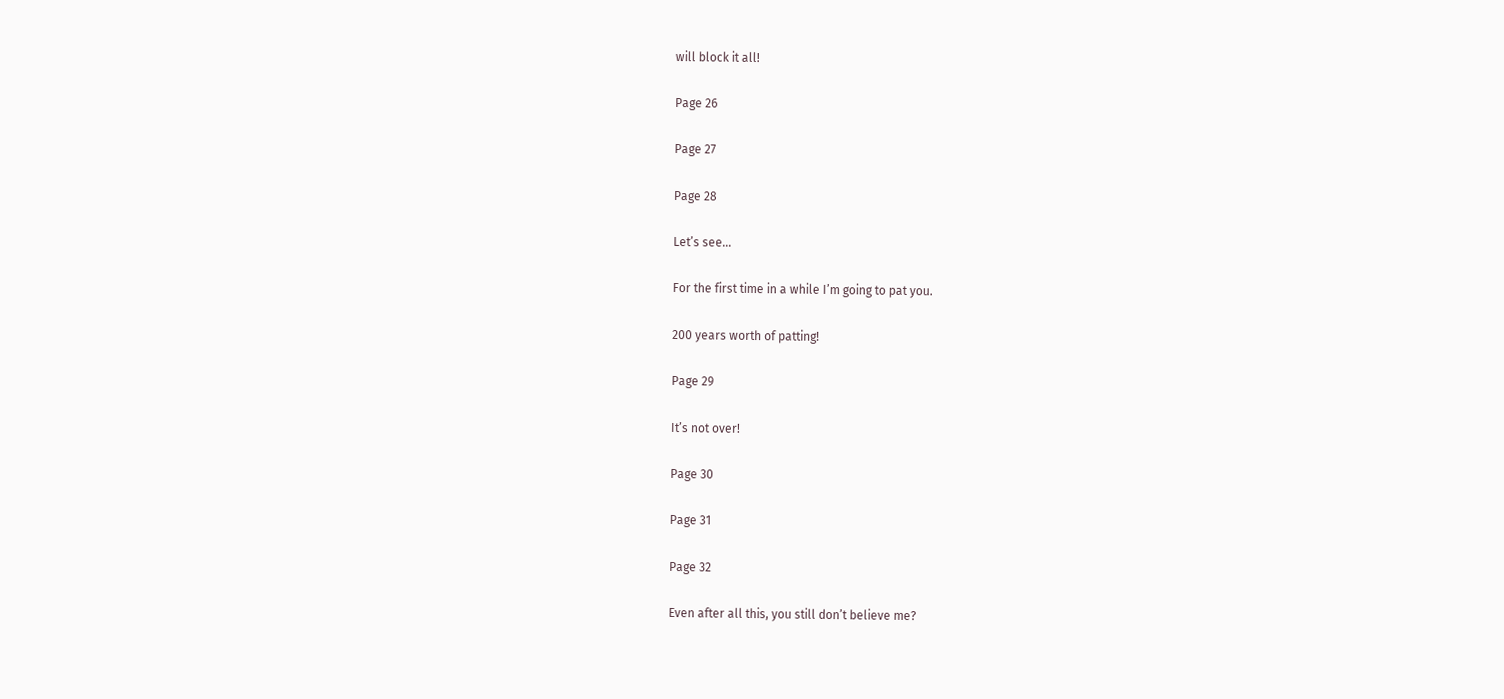will block it all!

Page 26

Page 27

Page 28

Let’s see…

For the first time in a while I’m going to pat you.

200 years worth of patting!

Page 29

It’s not over!

Page 30

Page 31

Page 32

Even after all this, you still don’t believe me?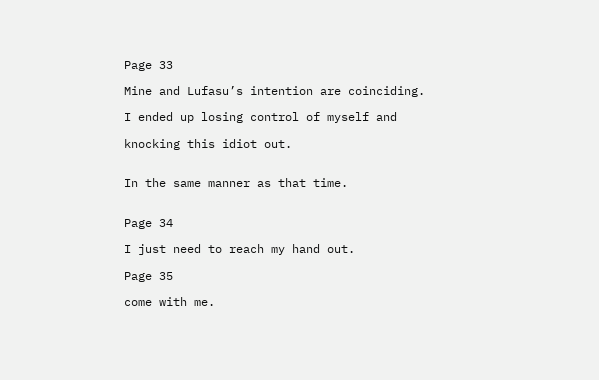Page 33

Mine and Lufasu’s intention are coinciding.

I ended up losing control of myself and

knocking this idiot out.


In the same manner as that time.


Page 34

I just need to reach my hand out.

Page 35

come with me.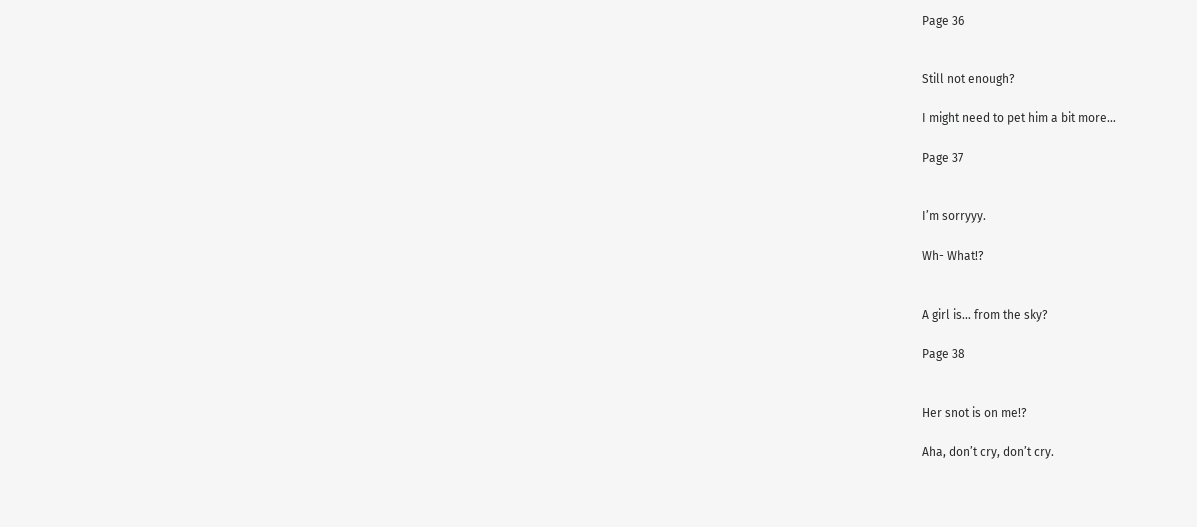Page 36


Still not enough?

I might need to pet him a bit more…

Page 37


I’m sorryyy.

Wh- What!?


A girl is… from the sky?

Page 38


Her snot is on me!?

Aha, don’t cry, don’t cry.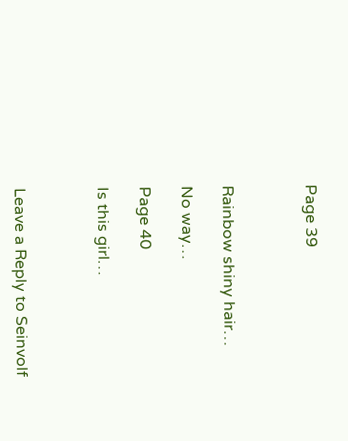Page 39



Rainbow shiny hair…

No way…

Page 40

Is this girl…



Leave a Reply to Seinvolf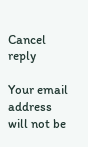Cancel reply

Your email address will not be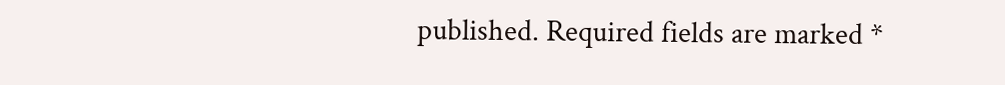published. Required fields are marked *